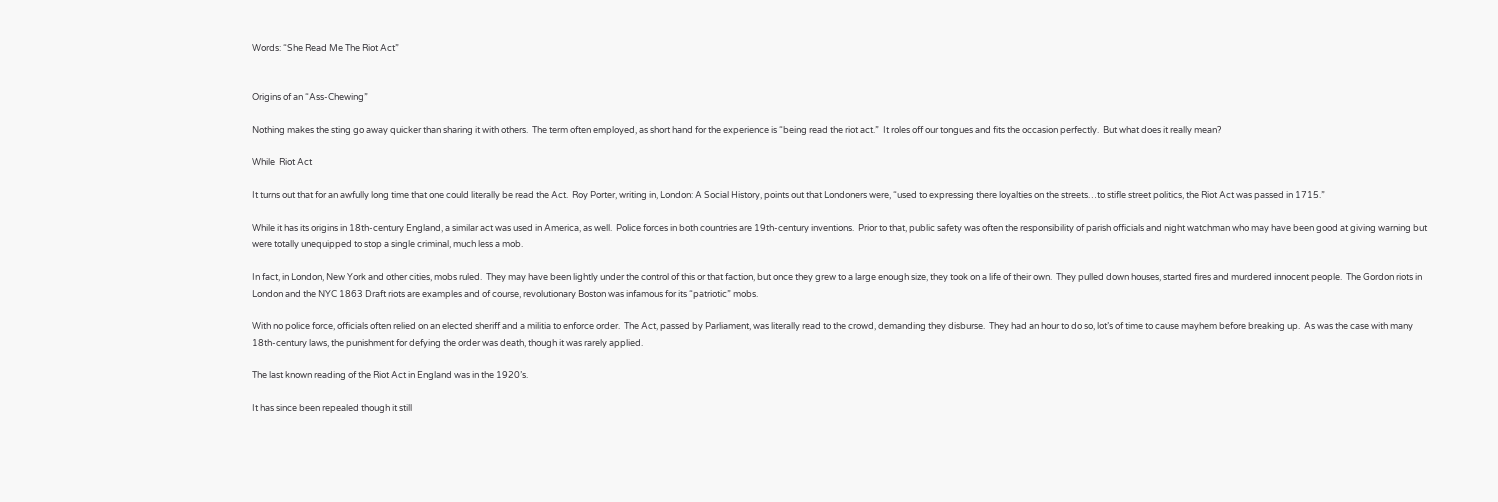Words: “She Read Me The Riot Act”


Origins of an “Ass-Chewing”

Nothing makes the sting go away quicker than sharing it with others.  The term often employed, as short hand for the experience is “being read the riot act.”  It roles off our tongues and fits the occasion perfectly.  But what does it really mean?

While  Riot Act

It turns out that for an awfully long time that one could literally be read the Act.  Roy Porter, writing in, London: A Social History, points out that Londoners were, “used to expressing there loyalties on the streets…to stifle street politics, the Riot Act was passed in 1715.”

While it has its origins in 18th-century England, a similar act was used in America, as well.  Police forces in both countries are 19th-century inventions.  Prior to that, public safety was often the responsibility of parish officials and night watchman who may have been good at giving warning but were totally unequipped to stop a single criminal, much less a mob.

In fact, in London, New York and other cities, mobs ruled.  They may have been lightly under the control of this or that faction, but once they grew to a large enough size, they took on a life of their own.  They pulled down houses, started fires and murdered innocent people.  The Gordon riots in London and the NYC 1863 Draft riots are examples and of course, revolutionary Boston was infamous for its “patriotic” mobs.

With no police force, officials often relied on an elected sheriff and a militia to enforce order.  The Act, passed by Parliament, was literally read to the crowd, demanding they disburse.  They had an hour to do so, lot’s of time to cause mayhem before breaking up.  As was the case with many 18th-century laws, the punishment for defying the order was death, though it was rarely applied.

The last known reading of the Riot Act in England was in the 1920’s.

It has since been repealed though it still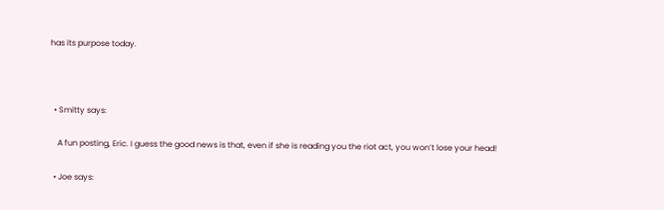has its purpose today.



  • Smitty says:

    A fun posting, Eric. I guess the good news is that, even if she is reading you the riot act, you won’t lose your head!

  • Joe says: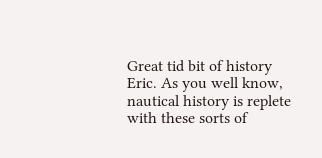Great tid bit of history Eric. As you well know, nautical history is replete with these sorts of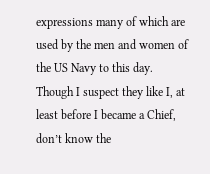expressions many of which are used by the men and women of the US Navy to this day. Though I suspect they like I, at least before I became a Chief, don’t know the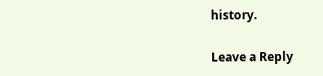history.

Leave a Reply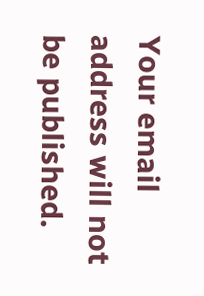Your email address will not be published.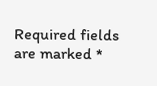Required fields are marked *